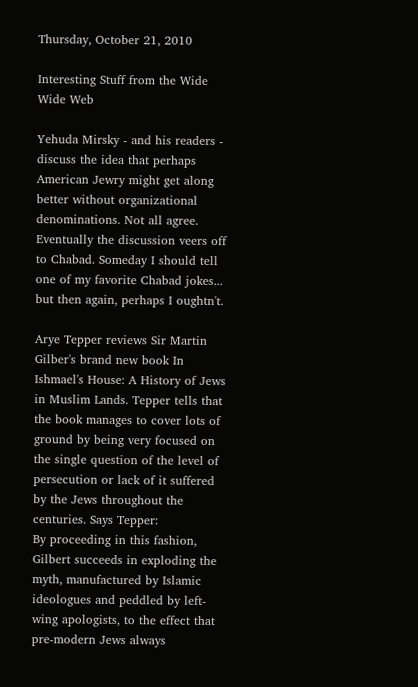Thursday, October 21, 2010

Interesting Stuff from the Wide Wide Web

Yehuda Mirsky - and his readers - discuss the idea that perhaps American Jewry might get along better without organizational denominations. Not all agree. Eventually the discussion veers off to Chabad. Someday I should tell one of my favorite Chabad jokes... but then again, perhaps I oughtn't.

Arye Tepper reviews Sir Martin Gilber's brand new book In Ishmael's House: A History of Jews in Muslim Lands. Tepper tells that the book manages to cover lots of ground by being very focused on the single question of the level of persecution or lack of it suffered by the Jews throughout the centuries. Says Tepper:
By proceeding in this fashion, Gilbert succeeds in exploding the myth, manufactured by Islamic ideologues and peddled by left-wing apologists, to the effect that pre-modern Jews always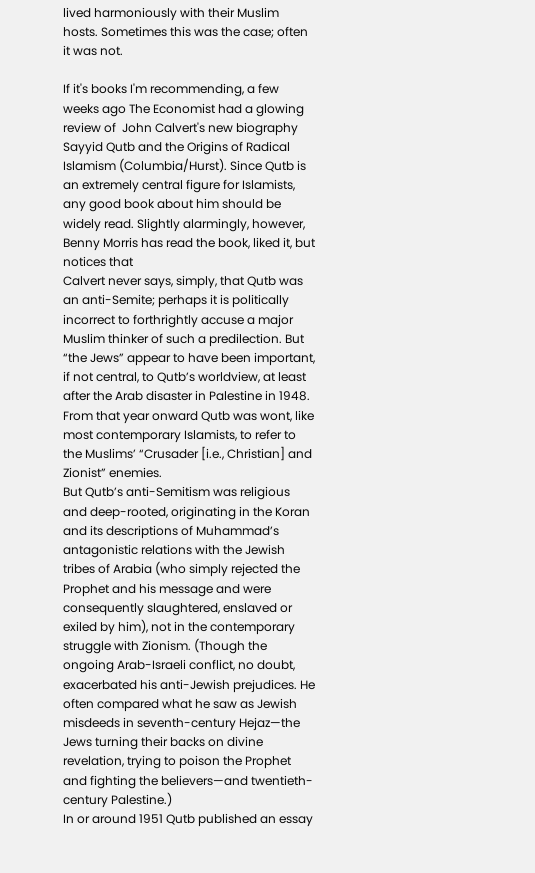lived harmoniously with their Muslim hosts. Sometimes this was the case; often it was not.

If it's books I'm recommending, a few weeks ago The Economist had a glowing review of  John Calvert's new biography Sayyid Qutb and the Origins of Radical Islamism (Columbia/Hurst). Since Qutb is an extremely central figure for Islamists, any good book about him should be widely read. Slightly alarmingly, however, Benny Morris has read the book, liked it, but notices that
Calvert never says, simply, that Qutb was an anti-Semite; perhaps it is politically incorrect to forthrightly accuse a major Muslim thinker of such a predilection. But “the Jews” appear to have been important, if not central, to Qutb’s worldview, at least after the Arab disaster in Palestine in 1948. From that year onward Qutb was wont, like most contemporary Islamists, to refer to the Muslims’ “Crusader [i.e., Christian] and Zionist” enemies.
But Qutb’s anti-Semitism was religious and deep-rooted, originating in the Koran and its descriptions of Muhammad’s antagonistic relations with the Jewish tribes of Arabia (who simply rejected the Prophet and his message and were consequently slaughtered, enslaved or exiled by him), not in the contemporary struggle with Zionism. (Though the ongoing Arab-Israeli conflict, no doubt, exacerbated his anti-Jewish prejudices. He often compared what he saw as Jewish misdeeds in seventh-century Hejaz—the Jews turning their backs on divine revelation, trying to poison the Prophet and fighting the believers—and twentieth-century Palestine.)
In or around 1951 Qutb published an essay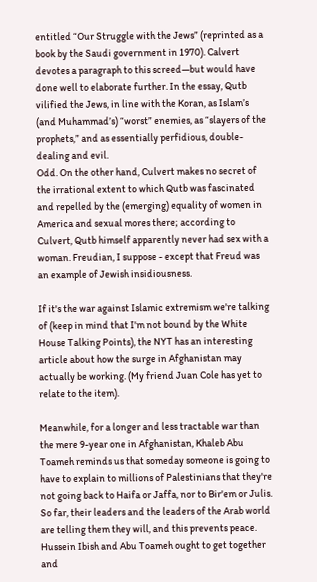entitled “Our Struggle with the Jews” (reprinted as a book by the Saudi government in 1970). Calvert devotes a paragraph to this screed—but would have done well to elaborate further. In the essay, Qutb vilified the Jews, in line with the Koran, as Islam’s (and Muhammad’s) “worst” enemies, as “slayers of the prophets,” and as essentially perfidious, double-dealing and evil.
Odd. On the other hand, Culvert makes no secret of the irrational extent to which Qutb was fascinated and repelled by the (emerging) equality of women in America and sexual mores there; according to Culvert, Qutb himself apparently never had sex with a woman. Freudian, I suppose - except that Freud was an example of Jewish insidiousness.

If it's the war against Islamic extremism we're talking of (keep in mind that I'm not bound by the White House Talking Points), the NYT has an interesting article about how the surge in Afghanistan may actually be working. (My friend Juan Cole has yet to relate to the item).

Meanwhile, for a longer and less tractable war than the mere 9-year one in Afghanistan, Khaleb Abu Toameh reminds us that someday someone is going to have to explain to millions of Palestinians that they're not going back to Haifa or Jaffa, nor to Bir'em or Julis. So far, their leaders and the leaders of the Arab world are telling them they will, and this prevents peace. Hussein Ibish and Abu Toameh ought to get together and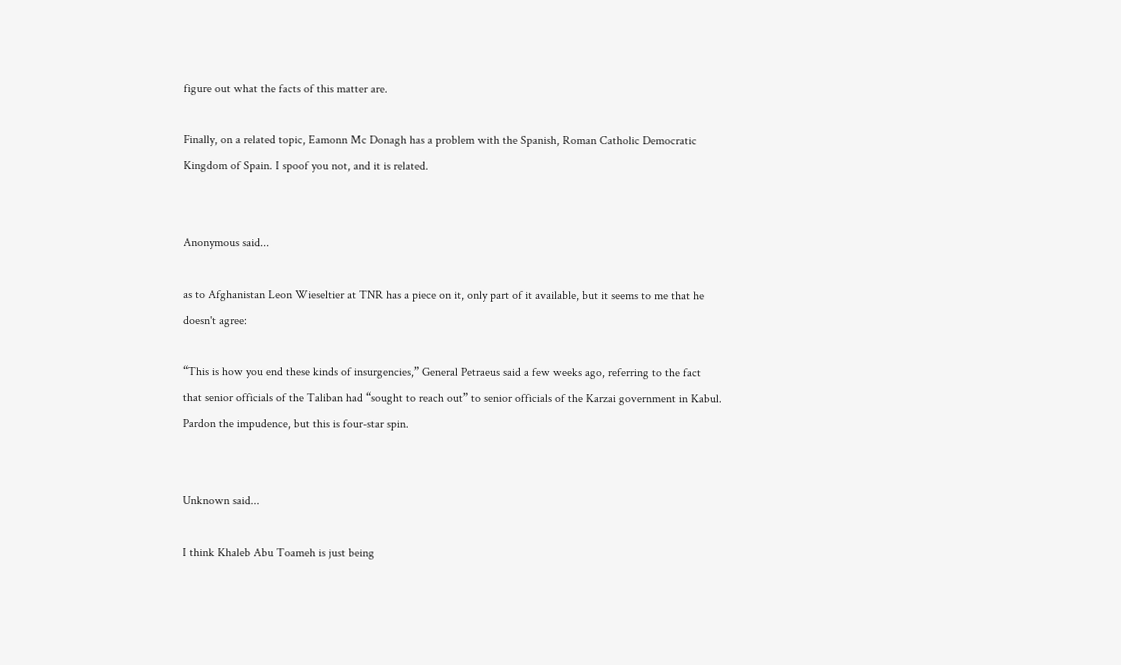figure out what the facts of this matter are.

Finally, on a related topic, Eamonn Mc Donagh has a problem with the Spanish, Roman Catholic Democratic Kingdom of Spain. I spoof you not, and it is related.


Anonymous said...

as to Afghanistan Leon Wieseltier at TNR has a piece on it, only part of it available, but it seems to me that he doesn't agree:

“This is how you end these kinds of insurgencies,” General Petraeus said a few weeks ago, referring to the fact that senior officials of the Taliban had “sought to reach out” to senior officials of the Karzai government in Kabul. Pardon the impudence, but this is four-star spin.


Unknown said...

I think Khaleb Abu Toameh is just being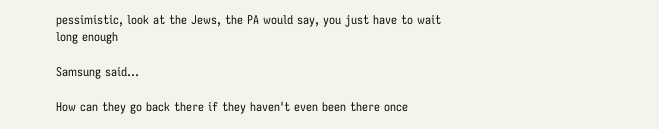pessimistic, look at the Jews, the PA would say, you just have to wait long enough

Samsung said...

How can they go back there if they haven't even been there once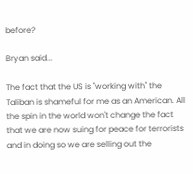before?

Bryan said...

The fact that the US is "working with" the Taliban is shameful for me as an American. All the spin in the world won't change the fact that we are now suing for peace for terrorists and in doing so we are selling out the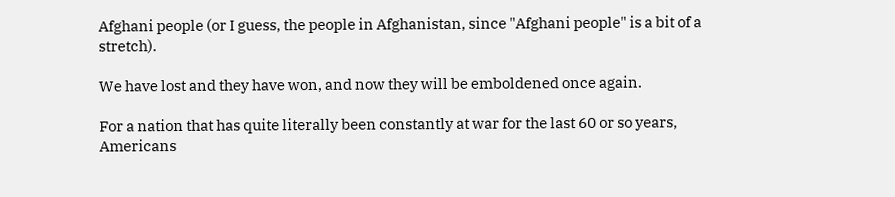Afghani people (or I guess, the people in Afghanistan, since "Afghani people" is a bit of a stretch).

We have lost and they have won, and now they will be emboldened once again.

For a nation that has quite literally been constantly at war for the last 60 or so years, Americans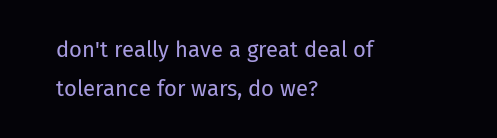don't really have a great deal of tolerance for wars, do we?